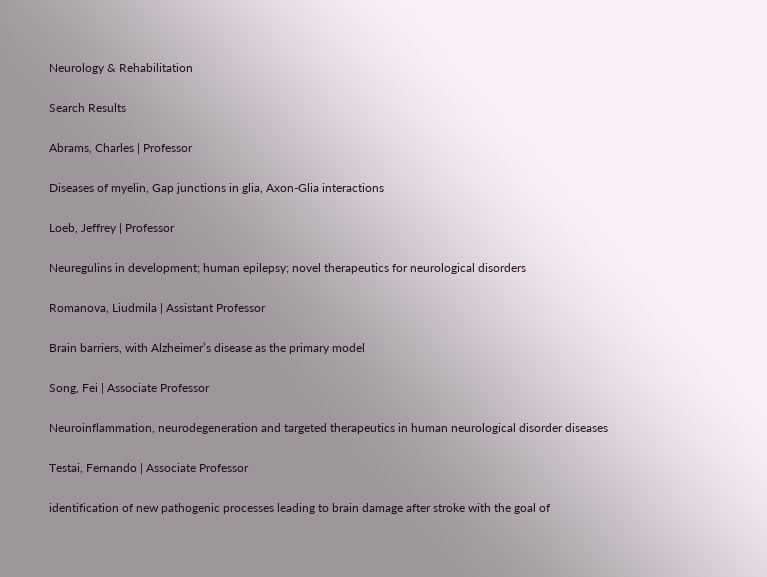Neurology & Rehabilitation

Search Results

Abrams, Charles | Professor

Diseases of myelin, Gap junctions in glia, Axon-Glia interactions

Loeb, Jeffrey | Professor

Neuregulins in development; human epilepsy; novel therapeutics for neurological disorders

Romanova, Liudmila | Assistant Professor

Brain barriers, with Alzheimer’s disease as the primary model

Song, Fei | Associate Professor

Neuroinflammation, neurodegeneration and targeted therapeutics in human neurological disorder diseases

Testai, Fernando | Associate Professor

identification of new pathogenic processes leading to brain damage after stroke with the goal of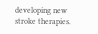developing new stroke therapies.